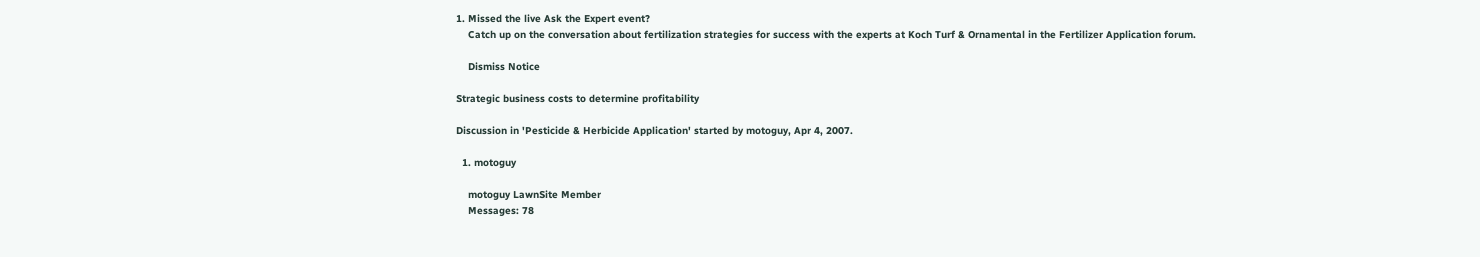1. Missed the live Ask the Expert event?
    Catch up on the conversation about fertilization strategies for success with the experts at Koch Turf & Ornamental in the Fertilizer Application forum.

    Dismiss Notice

Strategic business costs to determine profitability

Discussion in 'Pesticide & Herbicide Application' started by motoguy, Apr 4, 2007.

  1. motoguy

    motoguy LawnSite Member
    Messages: 78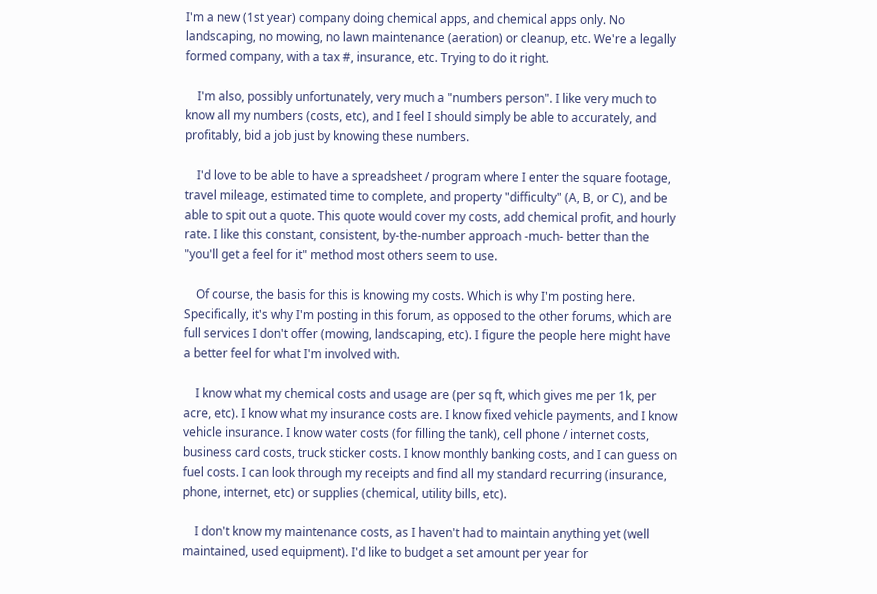I'm a new (1st year) company doing chemical apps, and chemical apps only. No landscaping, no mowing, no lawn maintenance (aeration) or cleanup, etc. We're a legally formed company, with a tax #, insurance, etc. Trying to do it right.

    I'm also, possibly unfortunately, very much a "numbers person". I like very much to know all my numbers (costs, etc), and I feel I should simply be able to accurately, and profitably, bid a job just by knowing these numbers.

    I'd love to be able to have a spreadsheet / program where I enter the square footage, travel mileage, estimated time to complete, and property "difficulty" (A, B, or C), and be able to spit out a quote. This quote would cover my costs, add chemical profit, and hourly rate. I like this constant, consistent, by-the-number approach -much- better than the "you'll get a feel for it" method most others seem to use.

    Of course, the basis for this is knowing my costs. Which is why I'm posting here. Specifically, it's why I'm posting in this forum, as opposed to the other forums, which are full services I don't offer (mowing, landscaping, etc). I figure the people here might have a better feel for what I'm involved with.

    I know what my chemical costs and usage are (per sq ft, which gives me per 1k, per acre, etc). I know what my insurance costs are. I know fixed vehicle payments, and I know vehicle insurance. I know water costs (for filling the tank), cell phone / internet costs, business card costs, truck sticker costs. I know monthly banking costs, and I can guess on fuel costs. I can look through my receipts and find all my standard recurring (insurance, phone, internet, etc) or supplies (chemical, utility bills, etc).

    I don't know my maintenance costs, as I haven't had to maintain anything yet (well maintained, used equipment). I'd like to budget a set amount per year for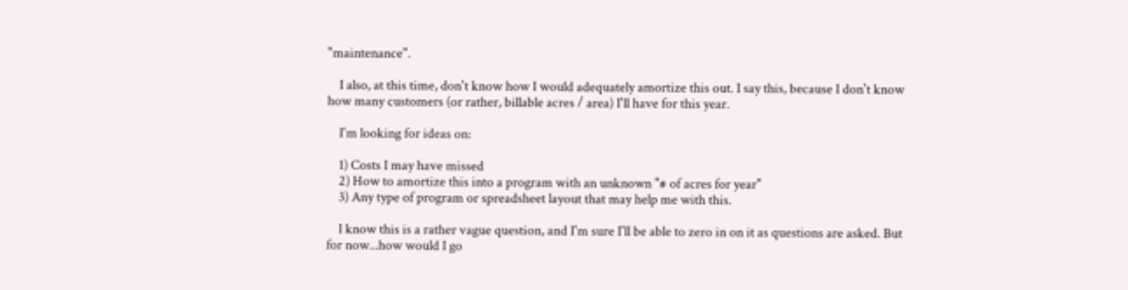"maintenance".

    I also, at this time, don't know how I would adequately amortize this out. I say this, because I don't know how many customers (or rather, billable acres / area) I'll have for this year.

    I'm looking for ideas on:

    1) Costs I may have missed
    2) How to amortize this into a program with an unknown "# of acres for year"
    3) Any type of program or spreadsheet layout that may help me with this.

    I know this is a rather vague question, and I'm sure I'll be able to zero in on it as questions are asked. But for now...how would I go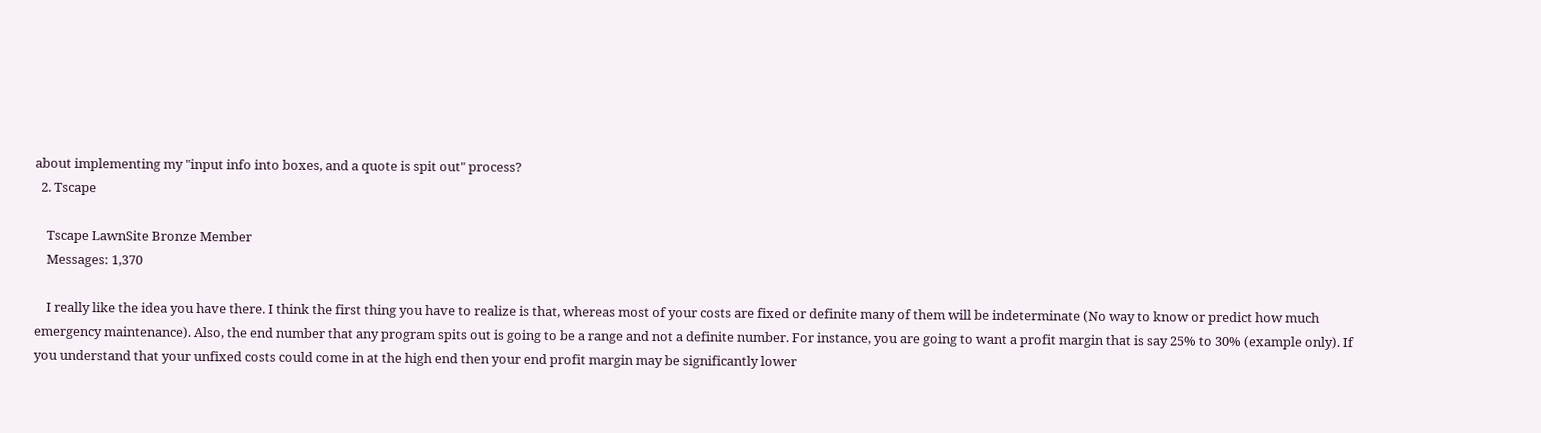about implementing my "input info into boxes, and a quote is spit out" process?
  2. Tscape

    Tscape LawnSite Bronze Member
    Messages: 1,370

    I really like the idea you have there. I think the first thing you have to realize is that, whereas most of your costs are fixed or definite many of them will be indeterminate (No way to know or predict how much emergency maintenance). Also, the end number that any program spits out is going to be a range and not a definite number. For instance, you are going to want a profit margin that is say 25% to 30% (example only). If you understand that your unfixed costs could come in at the high end then your end profit margin may be significantly lower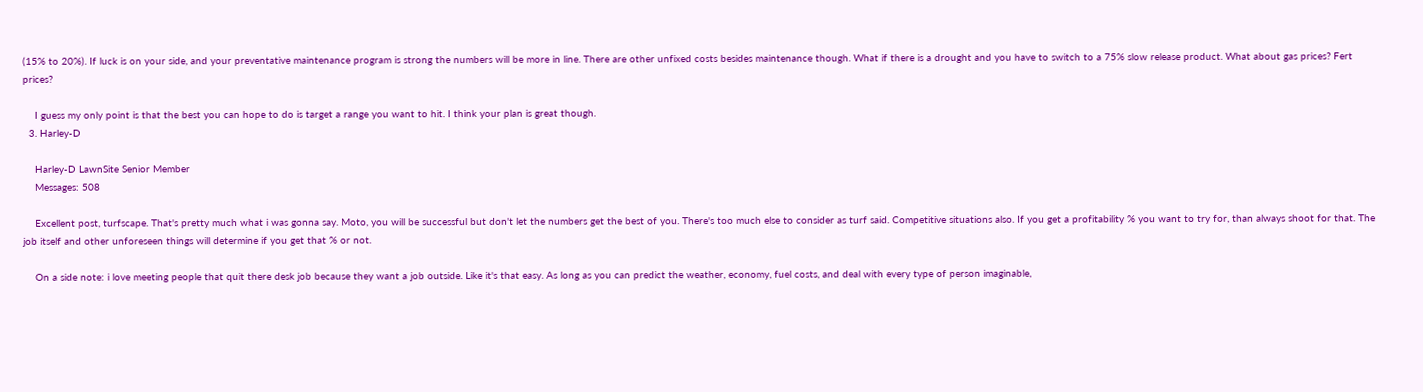(15% to 20%). If luck is on your side, and your preventative maintenance program is strong the numbers will be more in line. There are other unfixed costs besides maintenance though. What if there is a drought and you have to switch to a 75% slow release product. What about gas prices? Fert prices?

    I guess my only point is that the best you can hope to do is target a range you want to hit. I think your plan is great though.
  3. Harley-D

    Harley-D LawnSite Senior Member
    Messages: 508

    Excellent post, turfscape. That's pretty much what i was gonna say. Moto, you will be successful but don't let the numbers get the best of you. There's too much else to consider as turf said. Competitive situations also. If you get a profitability % you want to try for, than always shoot for that. The job itself and other unforeseen things will determine if you get that % or not.

    On a side note: i love meeting people that quit there desk job because they want a job outside. Like it's that easy. As long as you can predict the weather, economy, fuel costs, and deal with every type of person imaginable,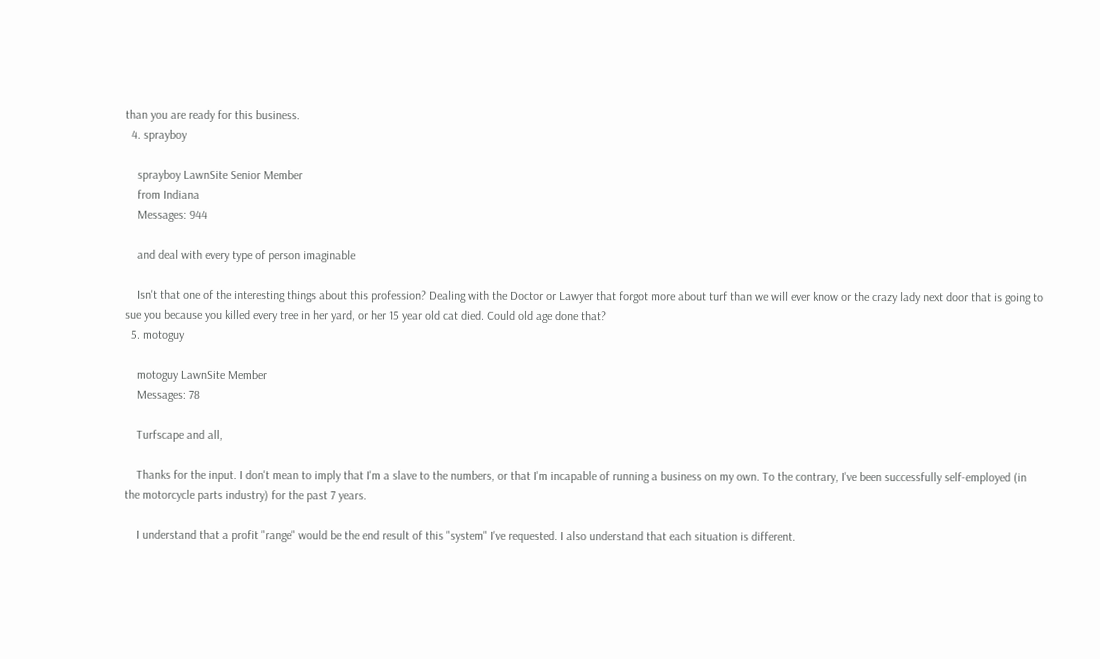than you are ready for this business.
  4. sprayboy

    sprayboy LawnSite Senior Member
    from Indiana
    Messages: 944

    and deal with every type of person imaginable

    Isn't that one of the interesting things about this profession? Dealing with the Doctor or Lawyer that forgot more about turf than we will ever know or the crazy lady next door that is going to sue you because you killed every tree in her yard, or her 15 year old cat died. Could old age done that?
  5. motoguy

    motoguy LawnSite Member
    Messages: 78

    Turfscape and all,

    Thanks for the input. I don't mean to imply that I'm a slave to the numbers, or that I'm incapable of running a business on my own. To the contrary, I've been successfully self-employed (in the motorcycle parts industry) for the past 7 years.

    I understand that a profit "range" would be the end result of this "system" I've requested. I also understand that each situation is different.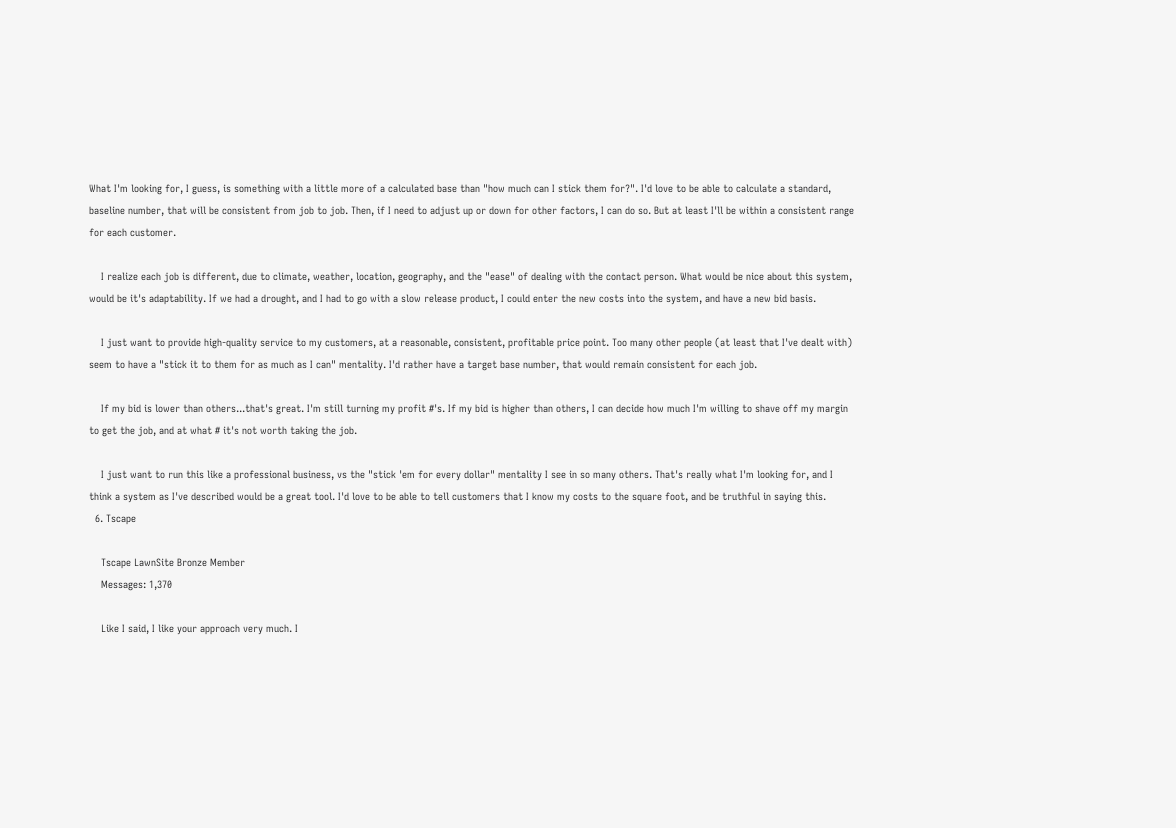What I'm looking for, I guess, is something with a little more of a calculated base than "how much can I stick them for?". I'd love to be able to calculate a standard, baseline number, that will be consistent from job to job. Then, if I need to adjust up or down for other factors, I can do so. But at least I'll be within a consistent range for each customer.

    I realize each job is different, due to climate, weather, location, geography, and the "ease" of dealing with the contact person. What would be nice about this system, would be it's adaptability. If we had a drought, and I had to go with a slow release product, I could enter the new costs into the system, and have a new bid basis.

    I just want to provide high-quality service to my customers, at a reasonable, consistent, profitable price point. Too many other people (at least that I've dealt with) seem to have a "stick it to them for as much as I can" mentality. I'd rather have a target base number, that would remain consistent for each job.

    If my bid is lower than others...that's great. I'm still turning my profit #'s. If my bid is higher than others, I can decide how much I'm willing to shave off my margin to get the job, and at what # it's not worth taking the job.

    I just want to run this like a professional business, vs the "stick 'em for every dollar" mentality I see in so many others. That's really what I'm looking for, and I think a system as I've described would be a great tool. I'd love to be able to tell customers that I know my costs to the square foot, and be truthful in saying this.
  6. Tscape

    Tscape LawnSite Bronze Member
    Messages: 1,370

    Like I said, I like your approach very much. I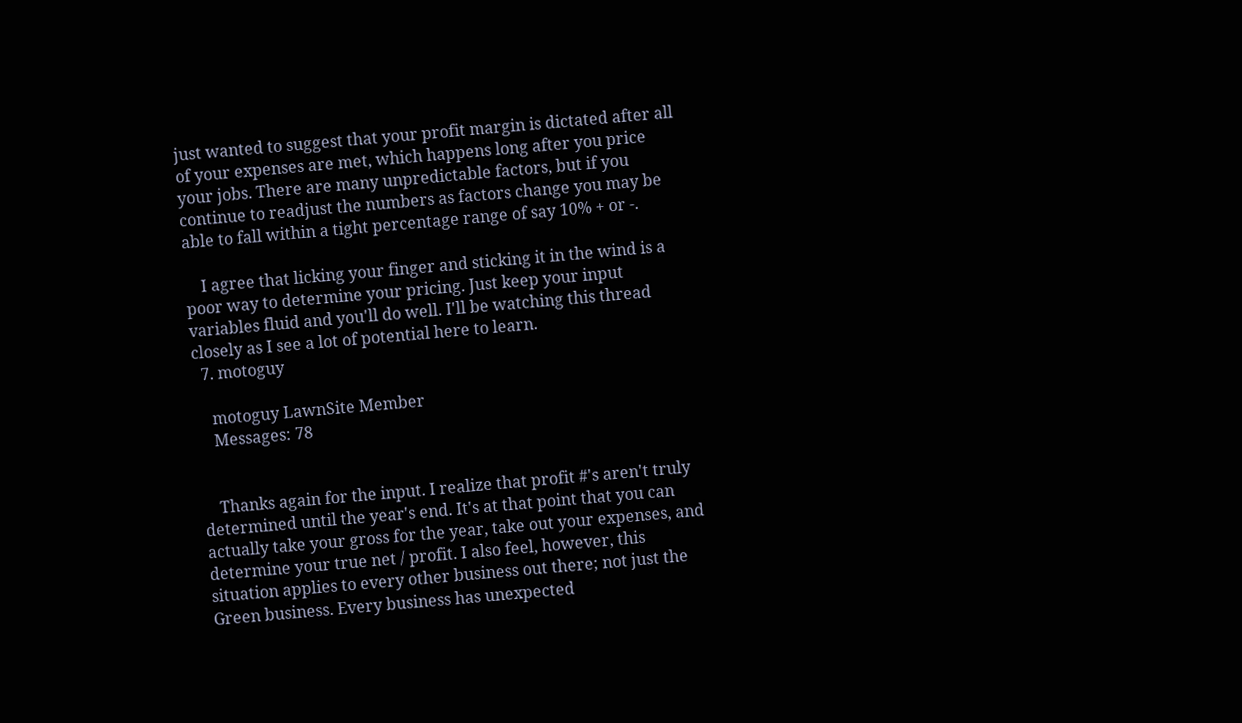just wanted to suggest that your profit margin is dictated after all of your expenses are met, which happens long after you price your jobs. There are many unpredictable factors, but if you continue to readjust the numbers as factors change you may be able to fall within a tight percentage range of say 10% + or -.

    I agree that licking your finger and sticking it in the wind is a poor way to determine your pricing. Just keep your input variables fluid and you'll do well. I'll be watching this thread closely as I see a lot of potential here to learn.
  7. motoguy

    motoguy LawnSite Member
    Messages: 78


    Thanks again for the input. I realize that profit #'s aren't truly determined until the year's end. It's at that point that you can actually take your gross for the year, take out your expenses, and determine your true net / profit. I also feel, however, this situation applies to every other business out there; not just the Green business. Every business has unexpected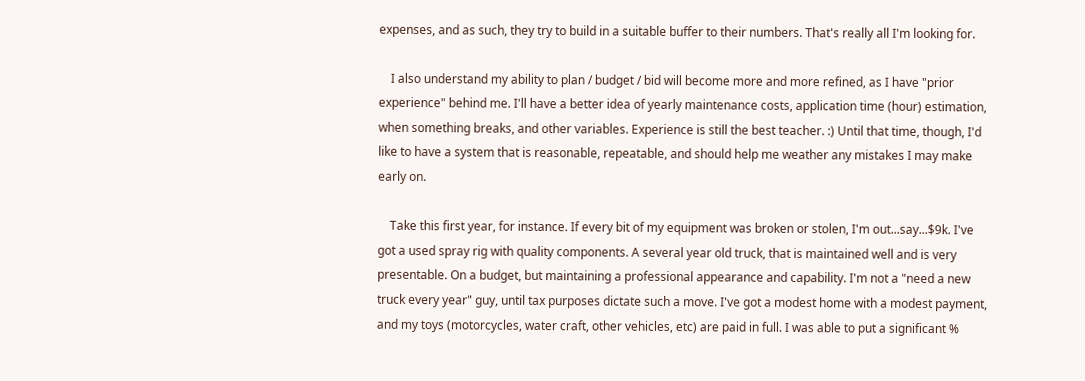expenses, and as such, they try to build in a suitable buffer to their numbers. That's really all I'm looking for.

    I also understand my ability to plan / budget / bid will become more and more refined, as I have "prior experience" behind me. I'll have a better idea of yearly maintenance costs, application time (hour) estimation, when something breaks, and other variables. Experience is still the best teacher. :) Until that time, though, I'd like to have a system that is reasonable, repeatable, and should help me weather any mistakes I may make early on.

    Take this first year, for instance. If every bit of my equipment was broken or stolen, I'm out...say...$9k. I've got a used spray rig with quality components. A several year old truck, that is maintained well and is very presentable. On a budget, but maintaining a professional appearance and capability. I'm not a "need a new truck every year" guy, until tax purposes dictate such a move. I've got a modest home with a modest payment, and my toys (motorcycles, water craft, other vehicles, etc) are paid in full. I was able to put a significant %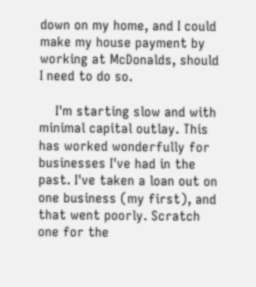down on my home, and I could make my house payment by working at McDonalds, should I need to do so.

    I'm starting slow and with minimal capital outlay. This has worked wonderfully for businesses I've had in the past. I've taken a loan out on one business (my first), and that went poorly. Scratch one for the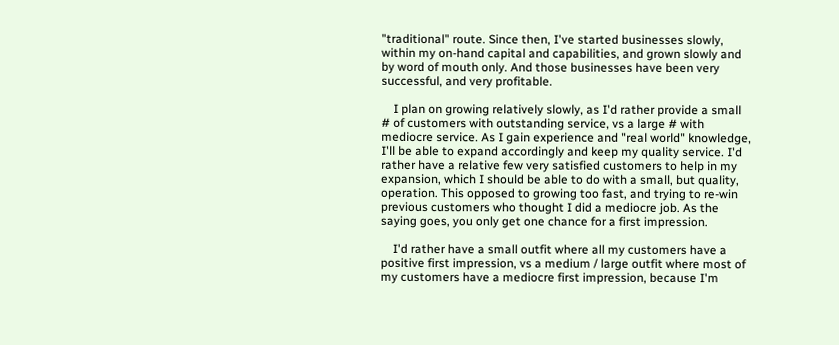"traditional" route. Since then, I've started businesses slowly, within my on-hand capital and capabilities, and grown slowly and by word of mouth only. And those businesses have been very successful, and very profitable.

    I plan on growing relatively slowly, as I'd rather provide a small # of customers with outstanding service, vs a large # with mediocre service. As I gain experience and "real world" knowledge, I'll be able to expand accordingly and keep my quality service. I'd rather have a relative few very satisfied customers to help in my expansion, which I should be able to do with a small, but quality, operation. This opposed to growing too fast, and trying to re-win previous customers who thought I did a mediocre job. As the saying goes, you only get one chance for a first impression.

    I'd rather have a small outfit where all my customers have a positive first impression, vs a medium / large outfit where most of my customers have a mediocre first impression, because I'm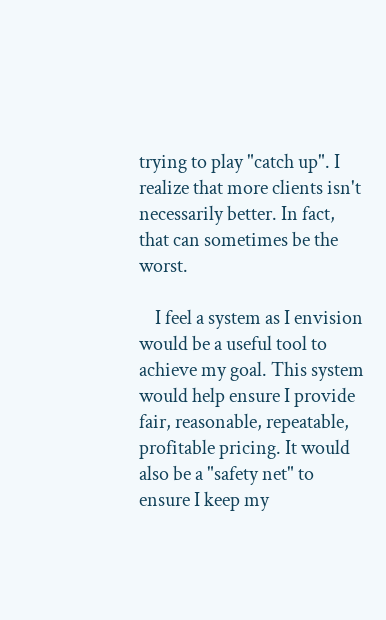trying to play "catch up". I realize that more clients isn't necessarily better. In fact, that can sometimes be the worst.

    I feel a system as I envision would be a useful tool to achieve my goal. This system would help ensure I provide fair, reasonable, repeatable, profitable pricing. It would also be a "safety net" to ensure I keep my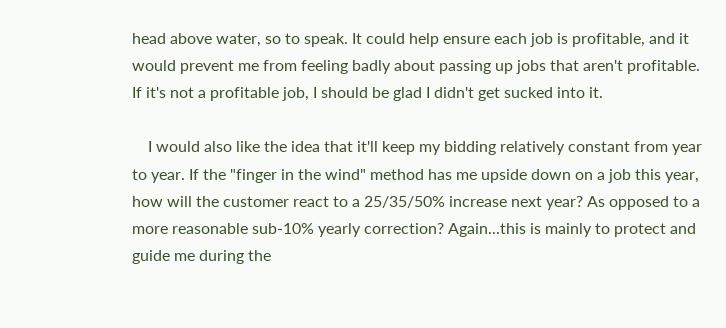head above water, so to speak. It could help ensure each job is profitable, and it would prevent me from feeling badly about passing up jobs that aren't profitable. If it's not a profitable job, I should be glad I didn't get sucked into it.

    I would also like the idea that it'll keep my bidding relatively constant from year to year. If the "finger in the wind" method has me upside down on a job this year, how will the customer react to a 25/35/50% increase next year? As opposed to a more reasonable sub-10% yearly correction? Again...this is mainly to protect and guide me during the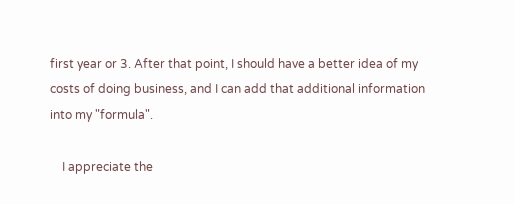first year or 3. After that point, I should have a better idea of my costs of doing business, and I can add that additional information into my "formula".

    I appreciate the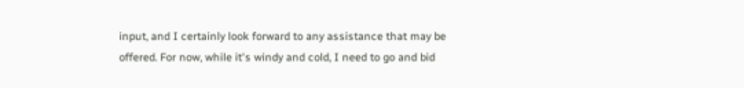input, and I certainly look forward to any assistance that may be offered. For now, while it's windy and cold, I need to go and bid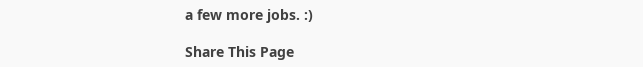a few more jobs. :)

Share This Page